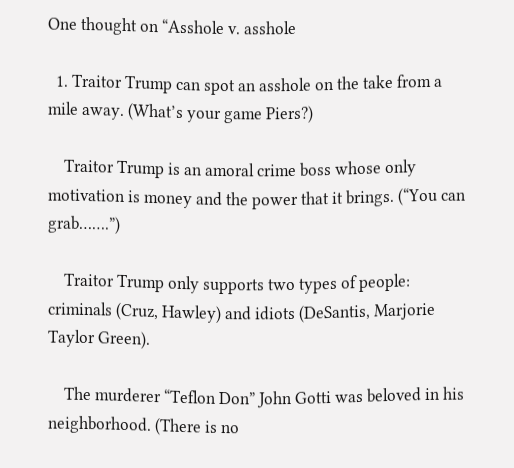One thought on “Asshole v. asshole

  1. Traitor Trump can spot an asshole on the take from a mile away. (What’s your game Piers?)

    Traitor Trump is an amoral crime boss whose only motivation is money and the power that it brings. (“You can grab…….”)

    Traitor Trump only supports two types of people: criminals (Cruz, Hawley) and idiots (DeSantis, Marjorie Taylor Green).

    The murderer “Teflon Don” John Gotti was beloved in his neighborhood. (There is no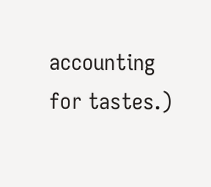accounting for tastes.)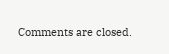Comments are closed.